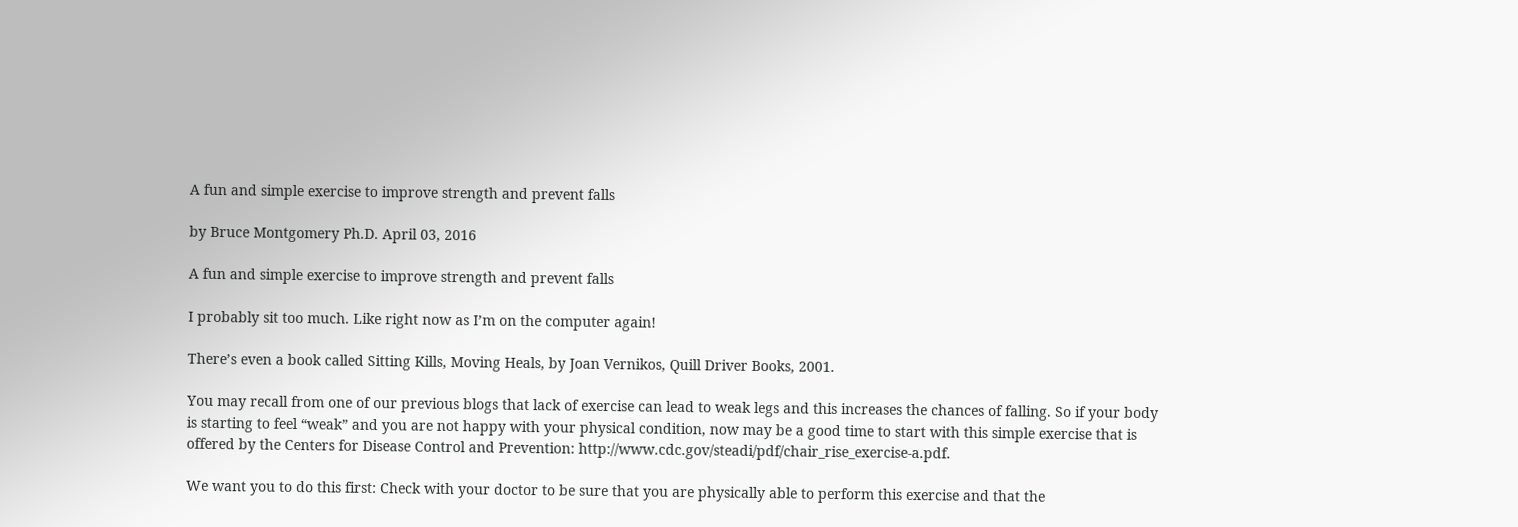A fun and simple exercise to improve strength and prevent falls

by Bruce Montgomery Ph.D. April 03, 2016

A fun and simple exercise to improve strength and prevent falls

I probably sit too much. Like right now as I’m on the computer again!

There’s even a book called Sitting Kills, Moving Heals, by Joan Vernikos, Quill Driver Books, 2001.

You may recall from one of our previous blogs that lack of exercise can lead to weak legs and this increases the chances of falling. So if your body is starting to feel “weak” and you are not happy with your physical condition, now may be a good time to start with this simple exercise that is offered by the Centers for Disease Control and Prevention: http://www.cdc.gov/steadi/pdf/chair_rise_exercise-a.pdf.

We want you to do this first: Check with your doctor to be sure that you are physically able to perform this exercise and that the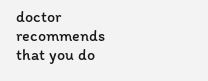doctor recommends that you do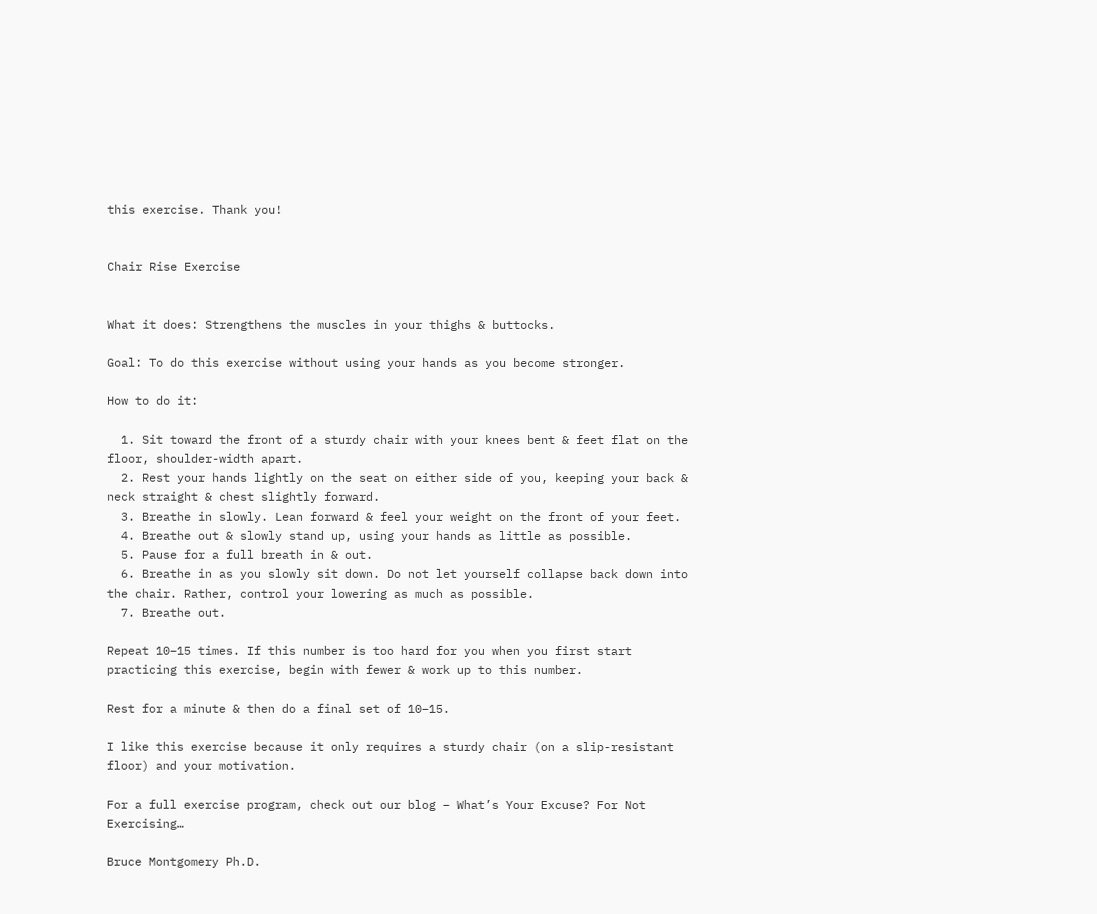this exercise. Thank you!


Chair Rise Exercise


What it does: Strengthens the muscles in your thighs & buttocks.

Goal: To do this exercise without using your hands as you become stronger.

How to do it:

  1. Sit toward the front of a sturdy chair with your knees bent & feet flat on the floor, shoulder-width apart.
  2. Rest your hands lightly on the seat on either side of you, keeping your back & neck straight & chest slightly forward.
  3. Breathe in slowly. Lean forward & feel your weight on the front of your feet.
  4. Breathe out & slowly stand up, using your hands as little as possible.
  5. Pause for a full breath in & out.
  6. Breathe in as you slowly sit down. Do not let yourself collapse back down into the chair. Rather, control your lowering as much as possible.
  7. Breathe out.

Repeat 10–15 times. If this number is too hard for you when you first start practicing this exercise, begin with fewer & work up to this number.

Rest for a minute & then do a final set of 10–15.

I like this exercise because it only requires a sturdy chair (on a slip-resistant floor) and your motivation.

For a full exercise program, check out our blog – What’s Your Excuse? For Not Exercising…

Bruce Montgomery Ph.D.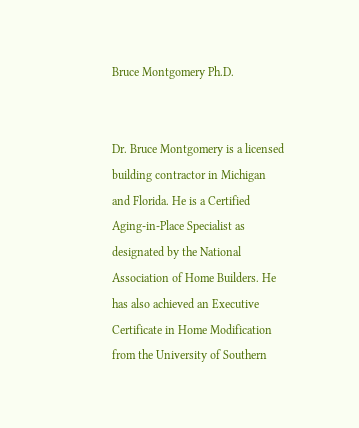Bruce Montgomery Ph.D.


Dr. Bruce Montgomery is a licensed building contractor in Michigan and Florida. He is a Certified Aging-in-Place Specialist as designated by the National Association of Home Builders. He has also achieved an Executive Certificate in Home Modification from the University of Southern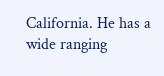California. He has a wide ranging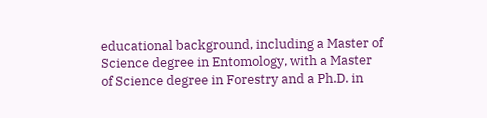educational background, including a Master of Science degree in Entomology, with a Master of Science degree in Forestry and a Ph.D. in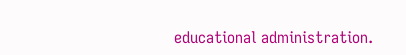educational administration.